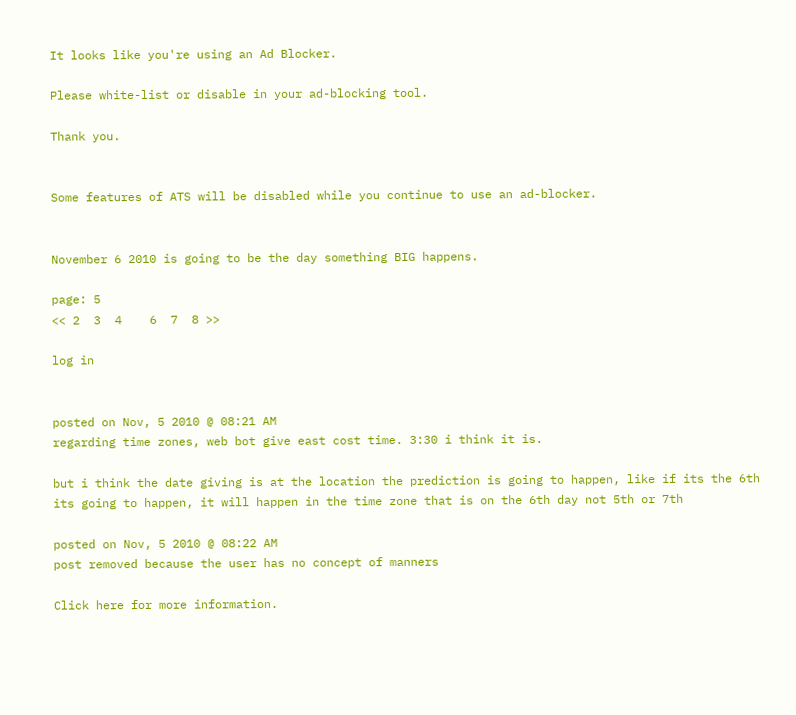It looks like you're using an Ad Blocker.

Please white-list or disable in your ad-blocking tool.

Thank you.


Some features of ATS will be disabled while you continue to use an ad-blocker.


November 6 2010 is going to be the day something BIG happens.

page: 5
<< 2  3  4    6  7  8 >>

log in


posted on Nov, 5 2010 @ 08:21 AM
regarding time zones, web bot give east cost time. 3:30 i think it is.

but i think the date giving is at the location the prediction is going to happen, like if its the 6th its going to happen, it will happen in the time zone that is on the 6th day not 5th or 7th

posted on Nov, 5 2010 @ 08:22 AM
post removed because the user has no concept of manners

Click here for more information.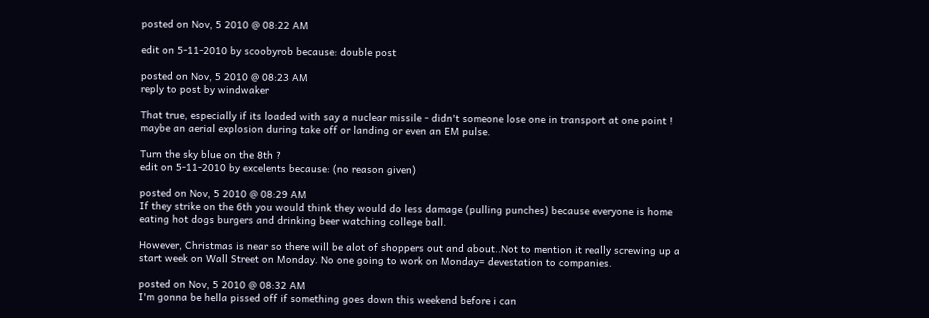posted on Nov, 5 2010 @ 08:22 AM

edit on 5-11-2010 by scoobyrob because: double post

posted on Nov, 5 2010 @ 08:23 AM
reply to post by windwaker

That true, especially if its loaded with say a nuclear missile - didn't someone lose one in transport at one point ! maybe an aerial explosion during take off or landing or even an EM pulse.

Turn the sky blue on the 8th ?
edit on 5-11-2010 by excelents because: (no reason given)

posted on Nov, 5 2010 @ 08:29 AM
If they strike on the 6th you would think they would do less damage (pulling punches) because everyone is home eating hot dogs burgers and drinking beer watching college ball.

However, Christmas is near so there will be alot of shoppers out and about..Not to mention it really screwing up a start week on Wall Street on Monday. No one going to work on Monday= devestation to companies.

posted on Nov, 5 2010 @ 08:32 AM
I'm gonna be hella pissed off if something goes down this weekend before i can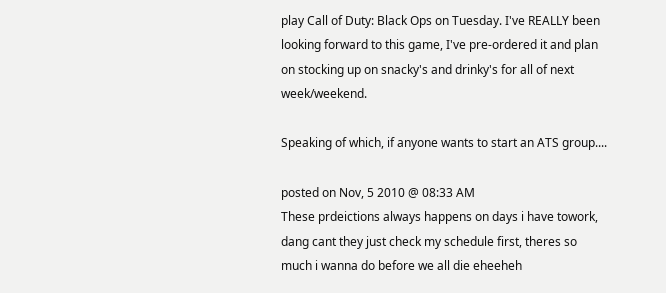play Call of Duty: Black Ops on Tuesday. I've REALLY been looking forward to this game, I've pre-ordered it and plan on stocking up on snacky's and drinky's for all of next week/weekend.

Speaking of which, if anyone wants to start an ATS group....

posted on Nov, 5 2010 @ 08:33 AM
These prdeictions always happens on days i have towork, dang cant they just check my schedule first, theres so much i wanna do before we all die eheeheh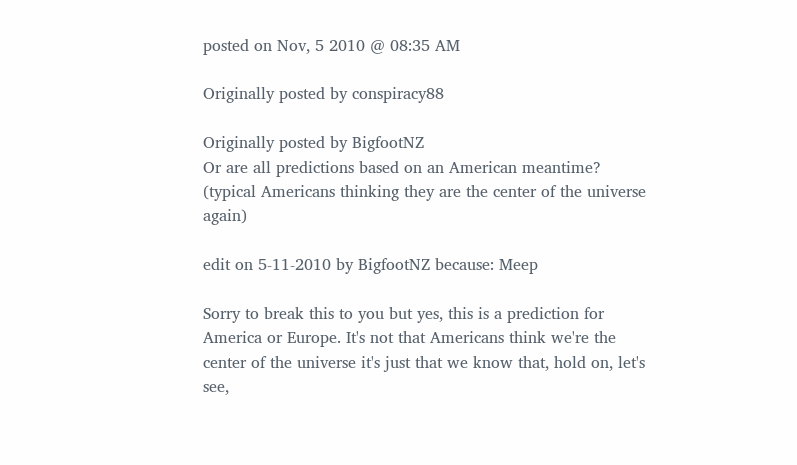posted on Nov, 5 2010 @ 08:35 AM

Originally posted by conspiracy88

Originally posted by BigfootNZ
Or are all predictions based on an American meantime? (typical Americans thinking they are the center of the universe again)

edit on 5-11-2010 by BigfootNZ because: Meep

Sorry to break this to you but yes, this is a prediction for America or Europe. It's not that Americans think we're the center of the universe it's just that we know that, hold on, let's see,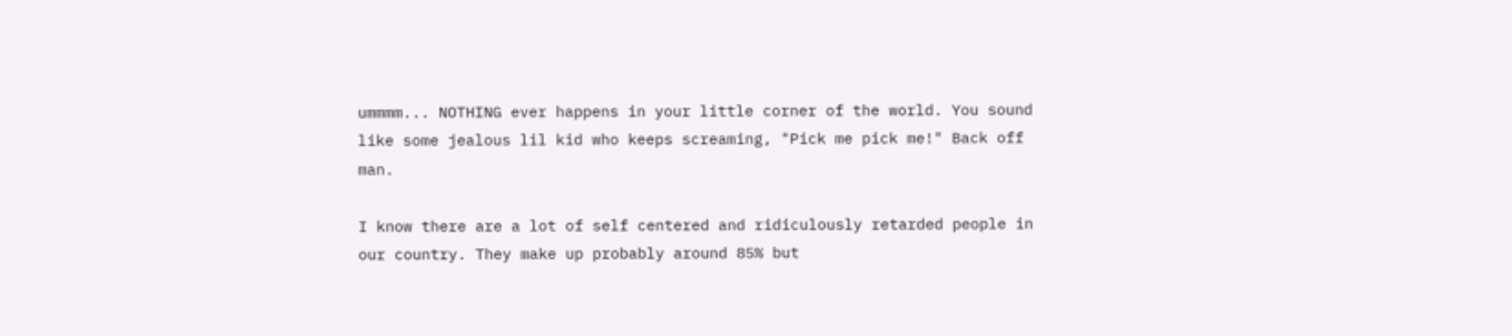ummmm... NOTHING ever happens in your little corner of the world. You sound like some jealous lil kid who keeps screaming, "Pick me pick me!" Back off man.

I know there are a lot of self centered and ridiculously retarded people in our country. They make up probably around 85% but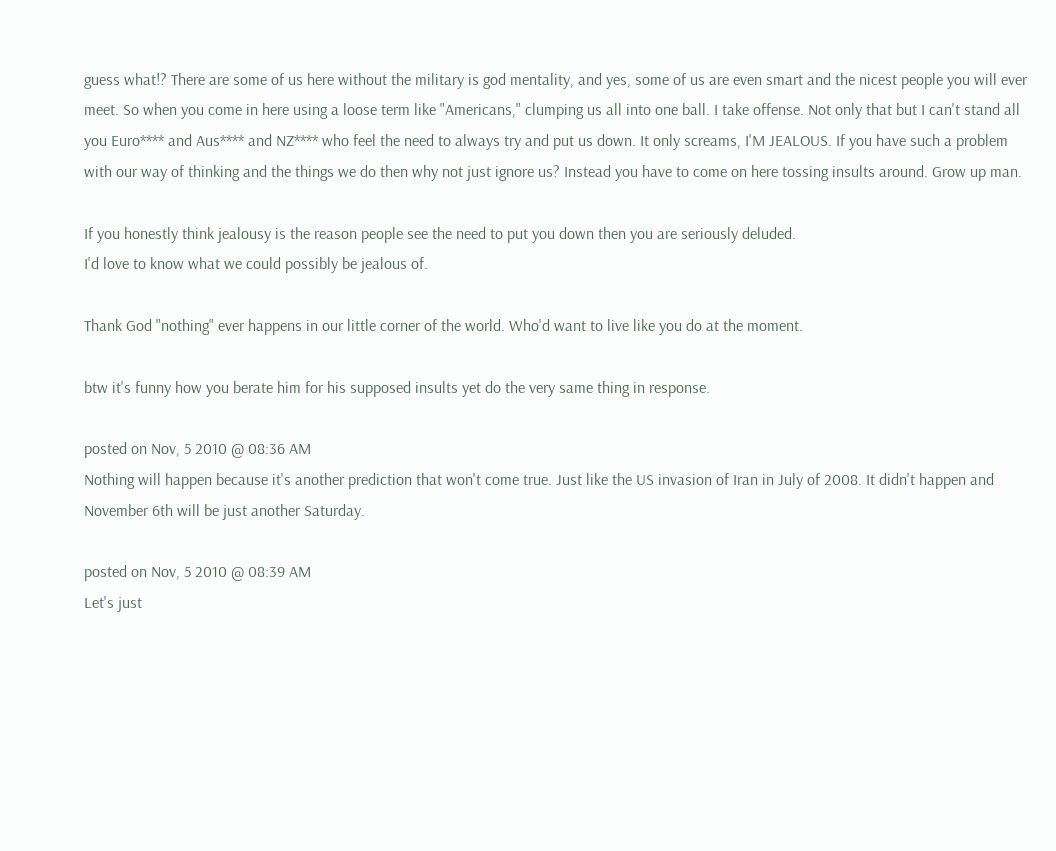guess what!? There are some of us here without the military is god mentality, and yes, some of us are even smart and the nicest people you will ever meet. So when you come in here using a loose term like "Americans," clumping us all into one ball. I take offense. Not only that but I can't stand all you Euro**** and Aus**** and NZ**** who feel the need to always try and put us down. It only screams, I'M JEALOUS. If you have such a problem with our way of thinking and the things we do then why not just ignore us? Instead you have to come on here tossing insults around. Grow up man.

If you honestly think jealousy is the reason people see the need to put you down then you are seriously deluded.
I'd love to know what we could possibly be jealous of.

Thank God "nothing" ever happens in our little corner of the world. Who'd want to live like you do at the moment.

btw it's funny how you berate him for his supposed insults yet do the very same thing in response.

posted on Nov, 5 2010 @ 08:36 AM
Nothing will happen because it's another prediction that won't come true. Just like the US invasion of Iran in July of 2008. It didn't happen and November 6th will be just another Saturday.

posted on Nov, 5 2010 @ 08:39 AM
Let's just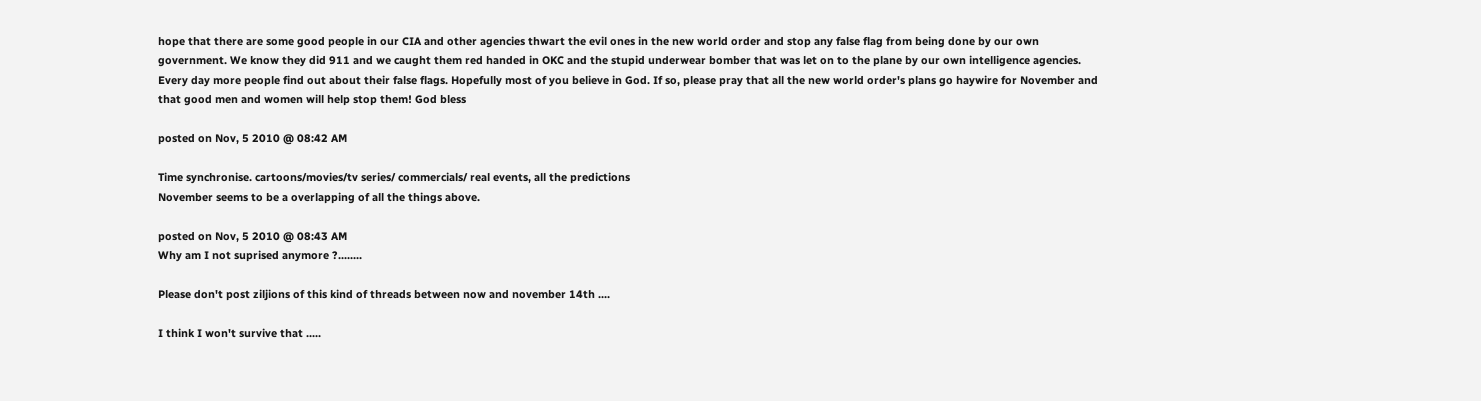hope that there are some good people in our CIA and other agencies thwart the evil ones in the new world order and stop any false flag from being done by our own government. We know they did 911 and we caught them red handed in OKC and the stupid underwear bomber that was let on to the plane by our own intelligence agencies. Every day more people find out about their false flags. Hopefully most of you believe in God. If so, please pray that all the new world order's plans go haywire for November and that good men and women will help stop them! God bless

posted on Nov, 5 2010 @ 08:42 AM

Time synchronise. cartoons/movies/tv series/ commercials/ real events, all the predictions
November seems to be a overlapping of all the things above.

posted on Nov, 5 2010 @ 08:43 AM
Why am I not suprised anymore ?........

Please don't post ziljions of this kind of threads between now and november 14th ....

I think I won't survive that .....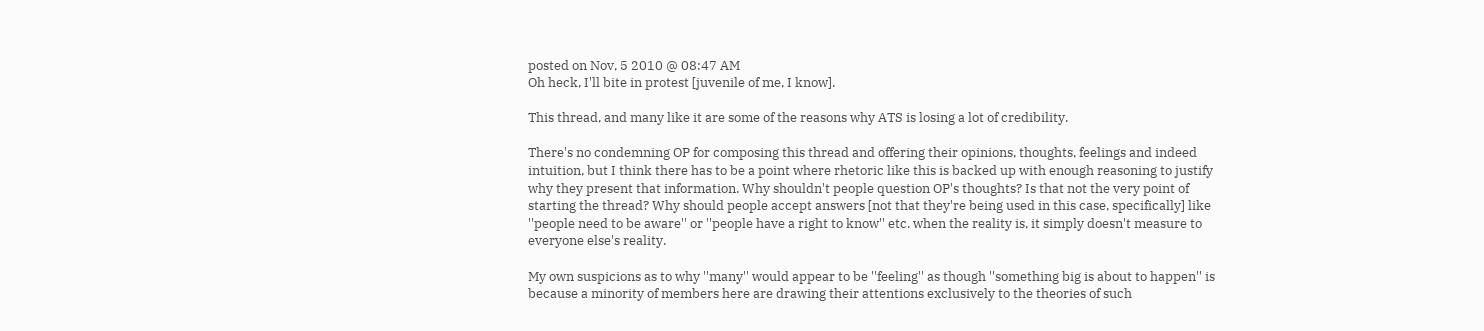posted on Nov, 5 2010 @ 08:47 AM
Oh heck, I'll bite in protest [juvenile of me, I know].

This thread, and many like it are some of the reasons why ATS is losing a lot of credibility.

There's no condemning OP for composing this thread and offering their opinions, thoughts, feelings and indeed intuition, but I think there has to be a point where rhetoric like this is backed up with enough reasoning to justify why they present that information. Why shouldn't people question OP's thoughts? Is that not the very point of starting the thread? Why should people accept answers [not that they're being used in this case, specifically] like ''people need to be aware'' or ''people have a right to know'' etc. when the reality is, it simply doesn't measure to everyone else's reality.

My own suspicions as to why ''many'' would appear to be ''feeling'' as though ''something big is about to happen'' is because a minority of members here are drawing their attentions exclusively to the theories of such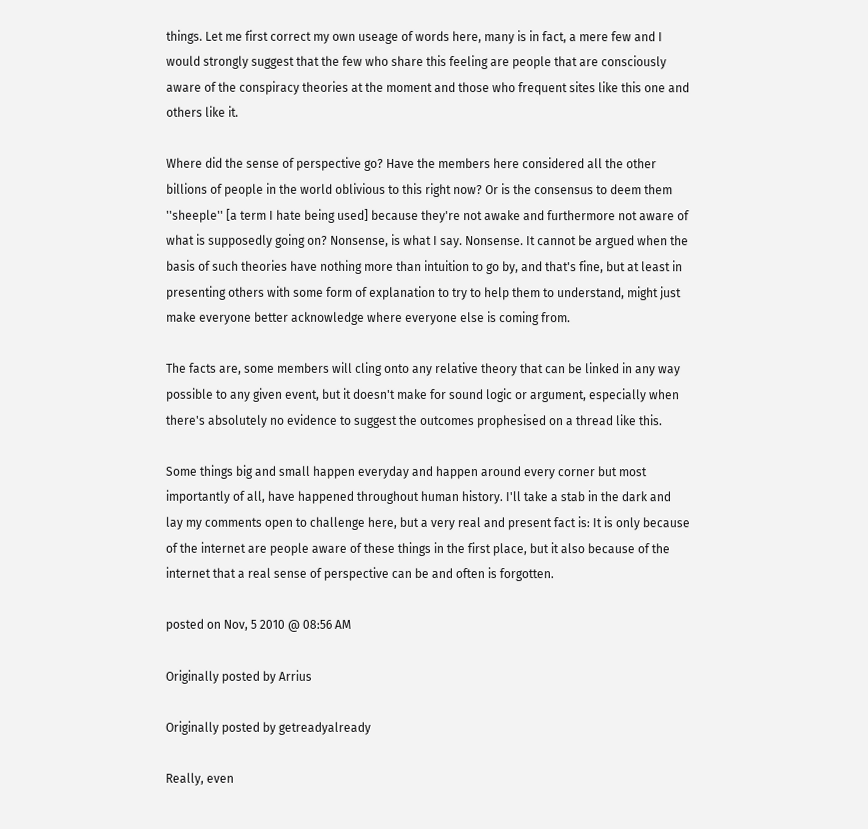things. Let me first correct my own useage of words here, many is in fact, a mere few and I would strongly suggest that the few who share this feeling are people that are consciously aware of the conspiracy theories at the moment and those who frequent sites like this one and others like it.

Where did the sense of perspective go? Have the members here considered all the other billions of people in the world oblivious to this right now? Or is the consensus to deem them ''sheeple'' [a term I hate being used] because they're not awake and furthermore not aware of what is supposedly going on? Nonsense, is what I say. Nonsense. It cannot be argued when the basis of such theories have nothing more than intuition to go by, and that's fine, but at least in presenting others with some form of explanation to try to help them to understand, might just make everyone better acknowledge where everyone else is coming from.

The facts are, some members will cling onto any relative theory that can be linked in any way possible to any given event, but it doesn't make for sound logic or argument, especially when there's absolutely no evidence to suggest the outcomes prophesised on a thread like this.

Some things big and small happen everyday and happen around every corner but most importantly of all, have happened throughout human history. I'll take a stab in the dark and lay my comments open to challenge here, but a very real and present fact is: It is only because of the internet are people aware of these things in the first place, but it also because of the internet that a real sense of perspective can be and often is forgotten.

posted on Nov, 5 2010 @ 08:56 AM

Originally posted by Arrius

Originally posted by getreadyalready

Really, even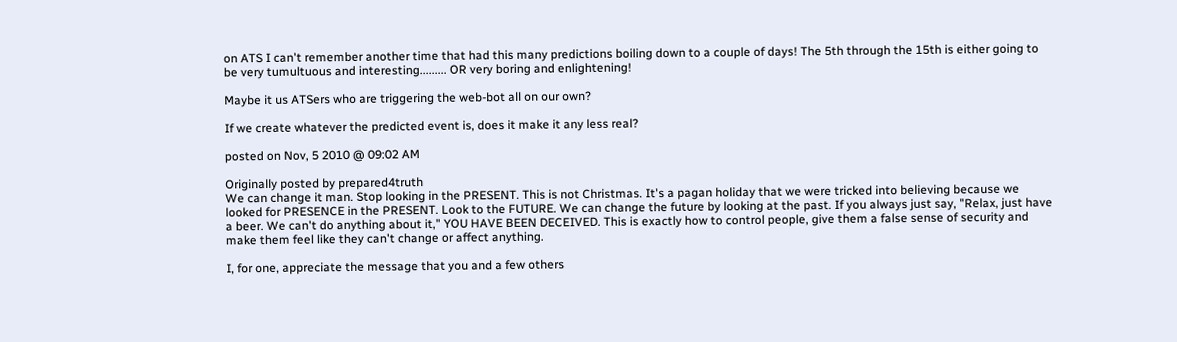on ATS I can't remember another time that had this many predictions boiling down to a couple of days! The 5th through the 15th is either going to be very tumultuous and interesting......... OR very boring and enlightening!

Maybe it us ATSers who are triggering the web-bot all on our own?

If we create whatever the predicted event is, does it make it any less real?

posted on Nov, 5 2010 @ 09:02 AM

Originally posted by prepared4truth
We can change it man. Stop looking in the PRESENT. This is not Christmas. It's a pagan holiday that we were tricked into believing because we looked for PRESENCE in the PRESENT. Look to the FUTURE. We can change the future by looking at the past. If you always just say, "Relax, just have a beer. We can't do anything about it," YOU HAVE BEEN DECEIVED. This is exactly how to control people, give them a false sense of security and make them feel like they can't change or affect anything.

I, for one, appreciate the message that you and a few others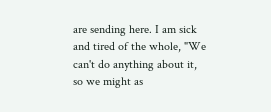are sending here. I am sick and tired of the whole, "We can't do anything about it, so we might as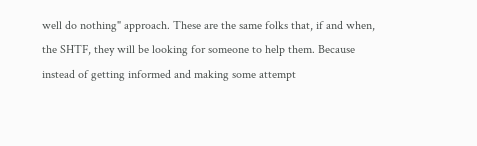well do nothing" approach. These are the same folks that, if and when, the SHTF, they will be looking for someone to help them. Because instead of getting informed and making some attempt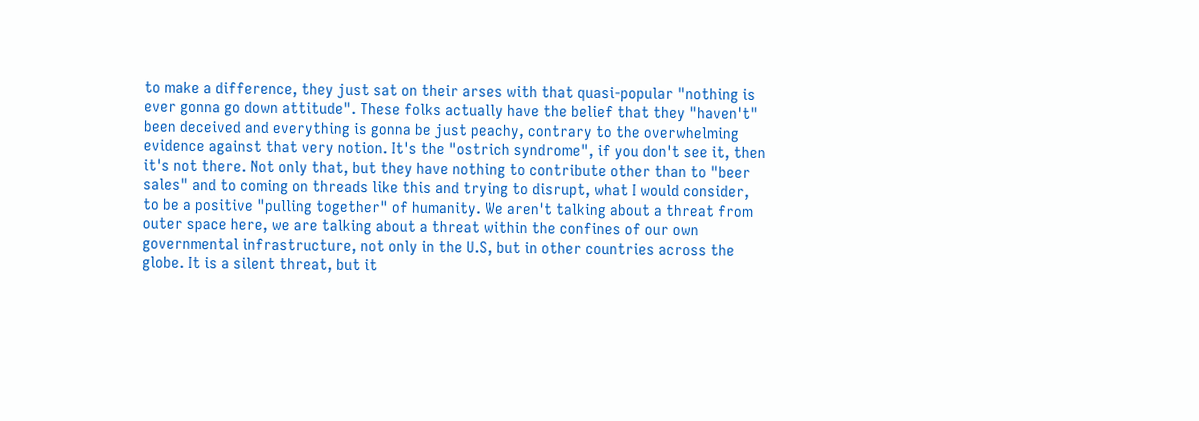to make a difference, they just sat on their arses with that quasi-popular "nothing is ever gonna go down attitude". These folks actually have the belief that they "haven't" been deceived and everything is gonna be just peachy, contrary to the overwhelming evidence against that very notion. It's the "ostrich syndrome", if you don't see it, then it's not there. Not only that, but they have nothing to contribute other than to "beer sales" and to coming on threads like this and trying to disrupt, what I would consider, to be a positive "pulling together" of humanity. We aren't talking about a threat from outer space here, we are talking about a threat within the confines of our own governmental infrastructure, not only in the U.S, but in other countries across the globe. It is a silent threat, but it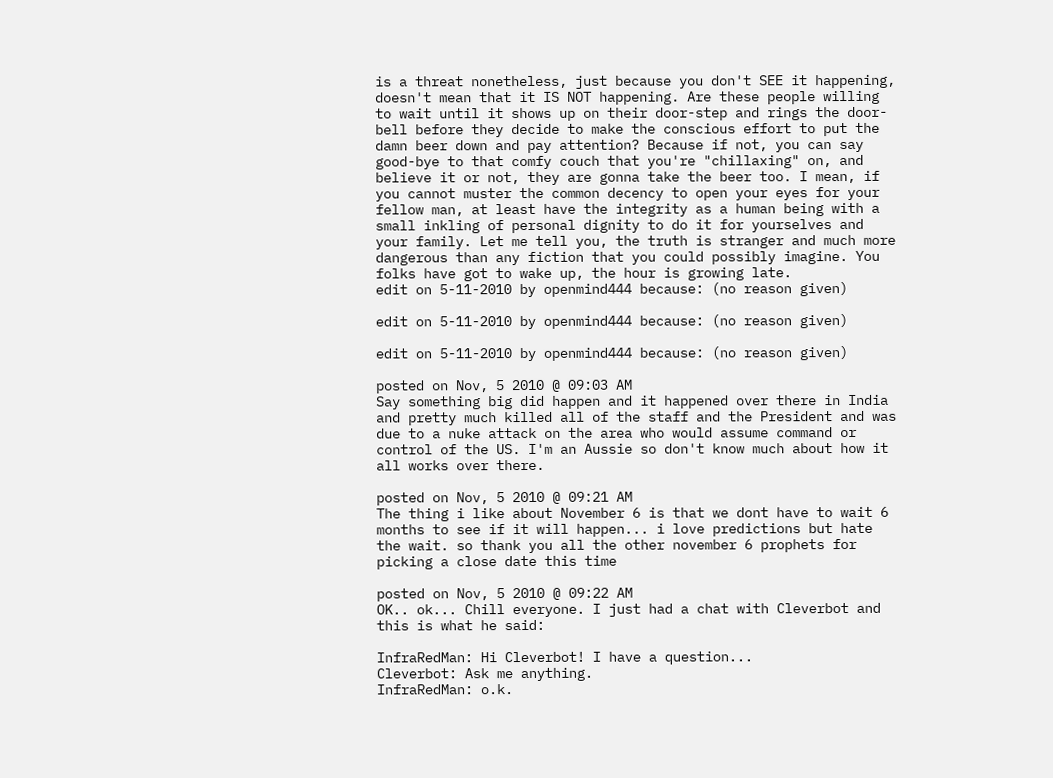is a threat nonetheless, just because you don't SEE it happening, doesn't mean that it IS NOT happening. Are these people willing to wait until it shows up on their door-step and rings the door-bell before they decide to make the conscious effort to put the damn beer down and pay attention? Because if not, you can say good-bye to that comfy couch that you're "chillaxing" on, and believe it or not, they are gonna take the beer too. I mean, if you cannot muster the common decency to open your eyes for your fellow man, at least have the integrity as a human being with a small inkling of personal dignity to do it for yourselves and your family. Let me tell you, the truth is stranger and much more dangerous than any fiction that you could possibly imagine. You folks have got to wake up, the hour is growing late.
edit on 5-11-2010 by openmind444 because: (no reason given)

edit on 5-11-2010 by openmind444 because: (no reason given)

edit on 5-11-2010 by openmind444 because: (no reason given)

posted on Nov, 5 2010 @ 09:03 AM
Say something big did happen and it happened over there in India and pretty much killed all of the staff and the President and was due to a nuke attack on the area who would assume command or control of the US. I'm an Aussie so don't know much about how it all works over there.

posted on Nov, 5 2010 @ 09:21 AM
The thing i like about November 6 is that we dont have to wait 6 months to see if it will happen... i love predictions but hate the wait. so thank you all the other november 6 prophets for picking a close date this time

posted on Nov, 5 2010 @ 09:22 AM
OK.. ok... Chill everyone. I just had a chat with Cleverbot and this is what he said:

InfraRedMan: Hi Cleverbot! I have a question...
Cleverbot: Ask me anything.
InfraRedMan: o.k.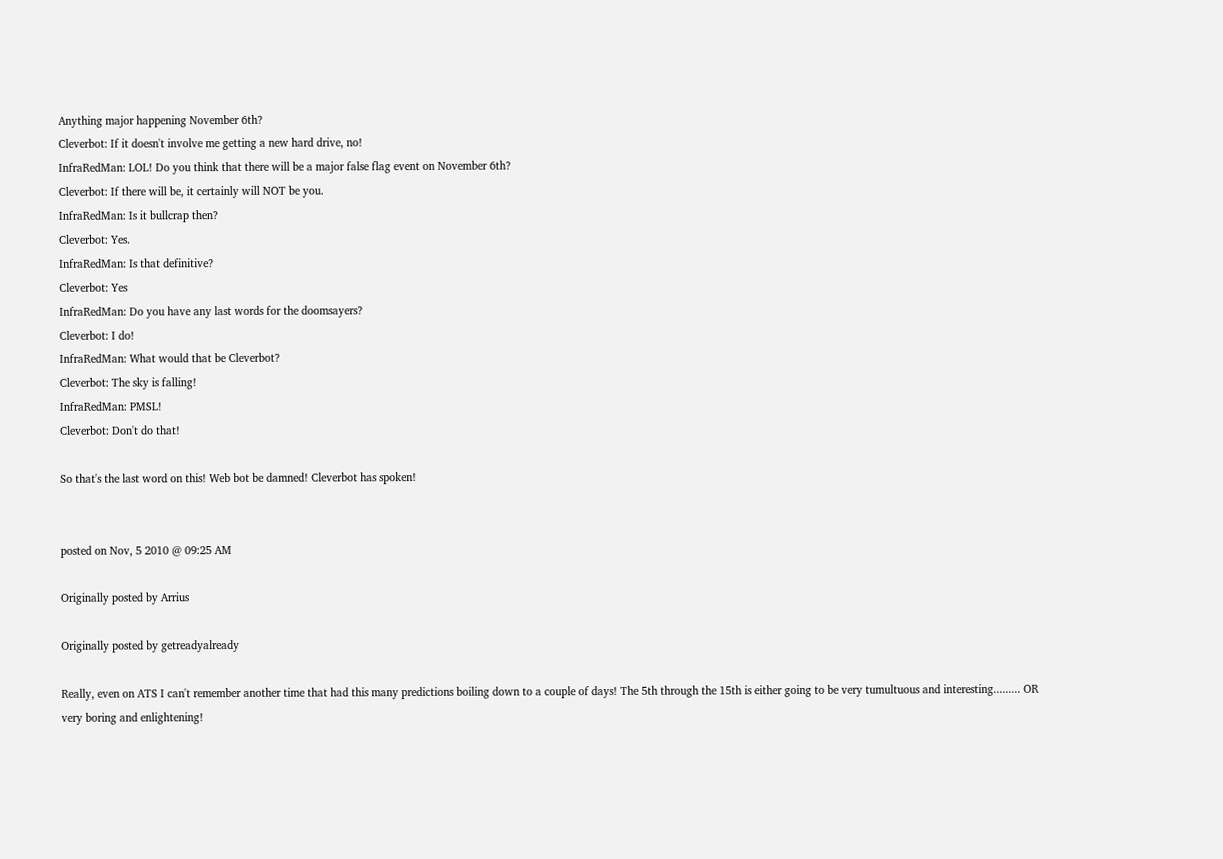Anything major happening November 6th?
Cleverbot: If it doesn't involve me getting a new hard drive, no!
InfraRedMan: LOL! Do you think that there will be a major false flag event on November 6th?
Cleverbot: If there will be, it certainly will NOT be you.
InfraRedMan: Is it bullcrap then?
Cleverbot: Yes.
InfraRedMan: Is that definitive?
Cleverbot: Yes
InfraRedMan: Do you have any last words for the doomsayers?
Cleverbot: I do!
InfraRedMan: What would that be Cleverbot?
Cleverbot: The sky is falling!
InfraRedMan: PMSL!
Cleverbot: Don't do that!

So that's the last word on this! Web bot be damned! Cleverbot has spoken!


posted on Nov, 5 2010 @ 09:25 AM

Originally posted by Arrius

Originally posted by getreadyalready

Really, even on ATS I can't remember another time that had this many predictions boiling down to a couple of days! The 5th through the 15th is either going to be very tumultuous and interesting......... OR very boring and enlightening!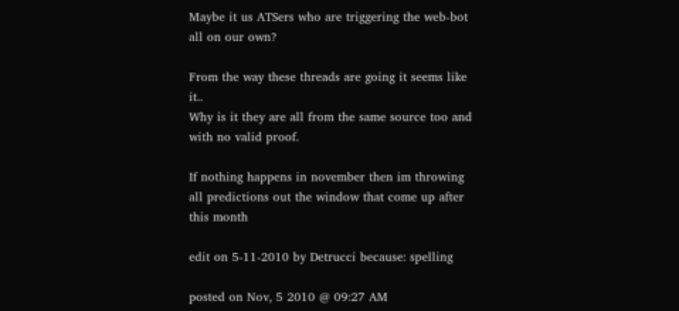Maybe it us ATSers who are triggering the web-bot all on our own?

From the way these threads are going it seems like it..
Why is it they are all from the same source too and with no valid proof.

If nothing happens in november then im throwing all predictions out the window that come up after this month

edit on 5-11-2010 by Detrucci because: spelling

posted on Nov, 5 2010 @ 09:27 AM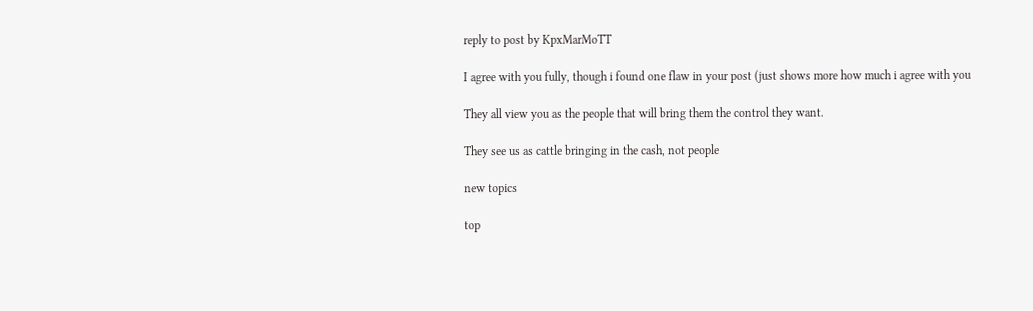reply to post by KpxMarMoTT

I agree with you fully, though i found one flaw in your post (just shows more how much i agree with you

They all view you as the people that will bring them the control they want.

They see us as cattle bringing in the cash, not people

new topics

top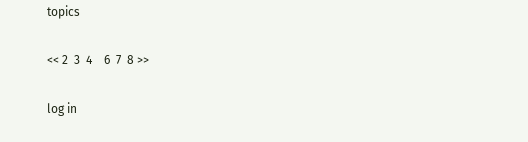topics

<< 2  3  4    6  7  8 >>

log in